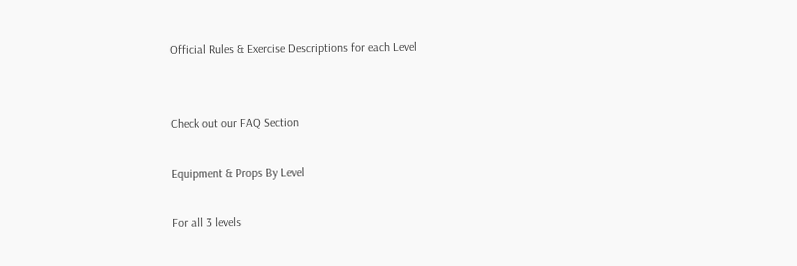Official Rules & Exercise Descriptions for each Level


Check out our FAQ Section

Equipment & Props By Level

For all 3 levels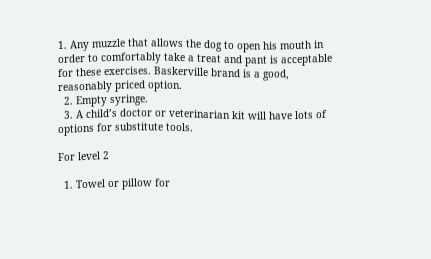1. Any muzzle that allows the dog to open his mouth in order to comfortably take a treat and pant is acceptable for these exercises. Baskerville brand is a good, reasonably priced option.
  2. Empty syringe.
  3. A child’s doctor or veterinarian kit will have lots of options for substitute tools.

For level 2

  1. Towel or pillow for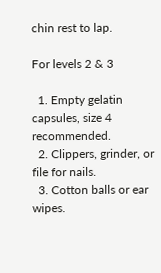chin rest to lap.

For levels 2 & 3

  1. Empty gelatin capsules, size 4 recommended.
  2. Clippers, grinder, or file for nails.
  3. Cotton balls or ear wipes.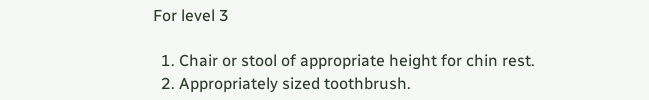For level 3

  1. Chair or stool of appropriate height for chin rest.
  2. Appropriately sized toothbrush.